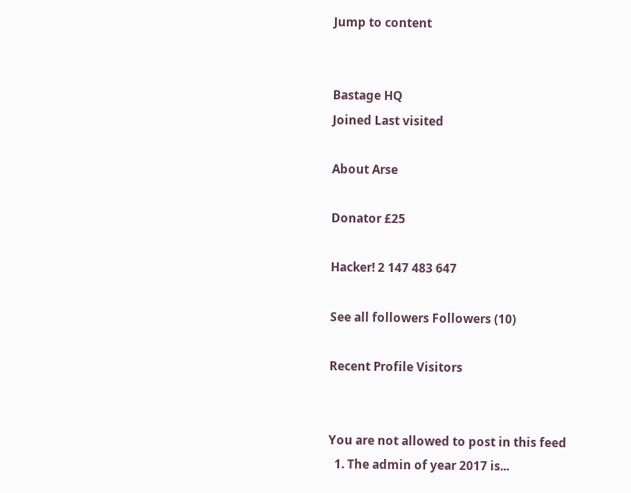Jump to content


Bastage HQ
Joined Last visited

About Arse

Donator £25

Hacker! 2 147 483 647

See all followers Followers (10)

Recent Profile Visitors


You are not allowed to post in this feed
  1. The admin of year 2017 is...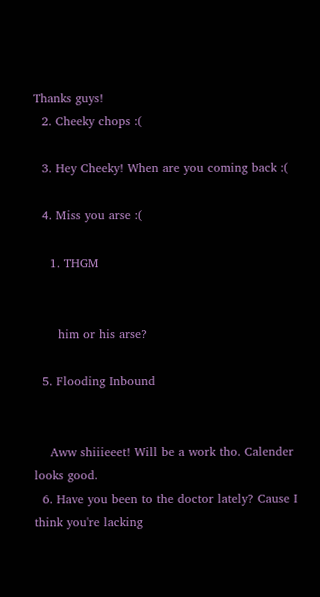Thanks guys!
  2. Cheeky chops :(

  3. Hey Cheeky! When are you coming back :(

  4. Miss you arse :(

    1. THGM


      him or his arse?

  5. Flooding Inbound


    Aww shiiieeet! Will be a work tho. Calender looks good.
  6. Have you been to the doctor lately? Cause I think you're lacking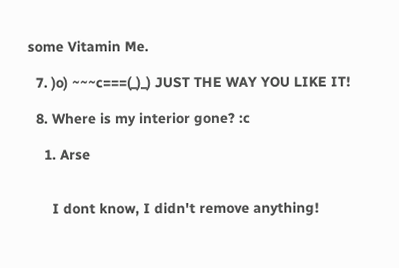some Vitamin Me.

  7. )o) ~~~c===(_)_) JUST THE WAY YOU LIKE IT!

  8. Where is my interior gone? :c

    1. Arse


      I dont know, I didn't remove anything!